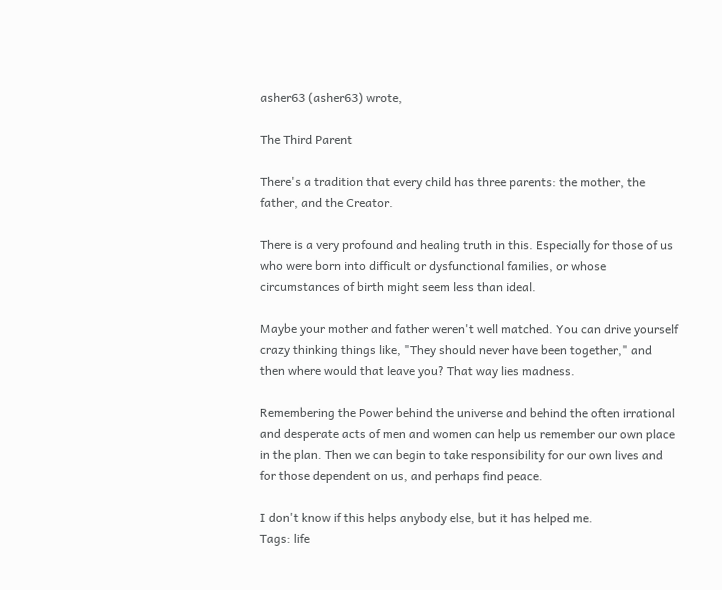asher63 (asher63) wrote,

The Third Parent

There's a tradition that every child has three parents: the mother, the father, and the Creator.

There is a very profound and healing truth in this. Especially for those of us who were born into difficult or dysfunctional families, or whose circumstances of birth might seem less than ideal.

Maybe your mother and father weren't well matched. You can drive yourself crazy thinking things like, "They should never have been together," and then where would that leave you? That way lies madness.

Remembering the Power behind the universe and behind the often irrational and desperate acts of men and women can help us remember our own place in the plan. Then we can begin to take responsibility for our own lives and for those dependent on us, and perhaps find peace.

I don't know if this helps anybody else, but it has helped me.
Tags: life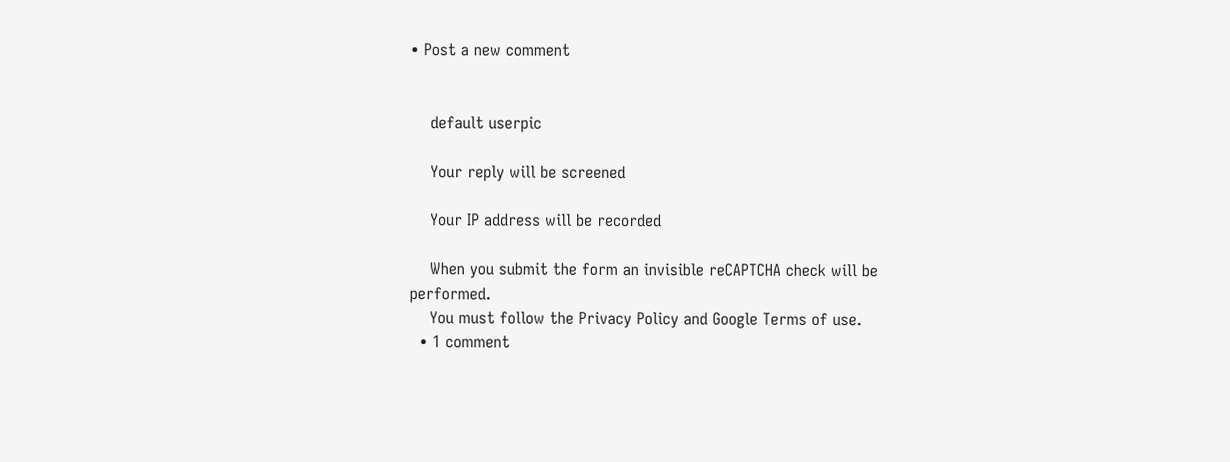• Post a new comment


    default userpic

    Your reply will be screened

    Your IP address will be recorded

    When you submit the form an invisible reCAPTCHA check will be performed.
    You must follow the Privacy Policy and Google Terms of use.
  • 1 comment